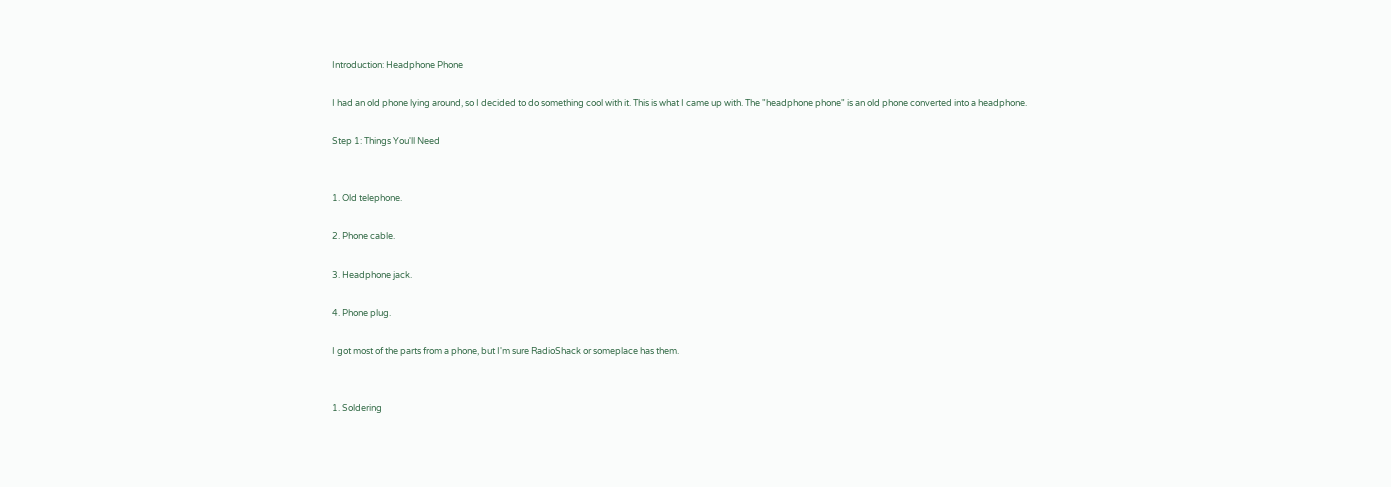Introduction: Headphone Phone

I had an old phone lying around, so I decided to do something cool with it. This is what I came up with. The "headphone phone" is an old phone converted into a headphone.

Step 1: Things You'll Need


1. Old telephone.

2. Phone cable.

3. Headphone jack.

4. Phone plug.

I got most of the parts from a phone, but I'm sure RadioShack or someplace has them.


1. Soldering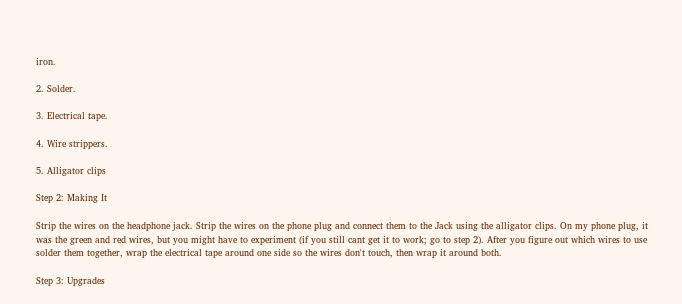iron.

2. Solder.

3. Electrical tape.

4. Wire strippers.

5. Alligator clips

Step 2: Making It

Strip the wires on the headphone jack. Strip the wires on the phone plug and connect them to the Jack using the alligator clips. On my phone plug, it was the green and red wires, but you might have to experiment (if you still cant get it to work; go to step 2). After you figure out which wires to use solder them together, wrap the electrical tape around one side so the wires don't touch, then wrap it around both.

Step 3: Upgrades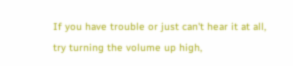If you have trouble or just can't hear it at all, try turning the volume up high,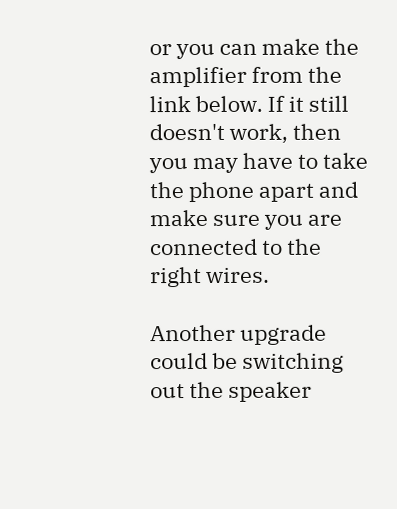or you can make the amplifier from the link below. If it still doesn't work, then you may have to take the phone apart and make sure you are connected to the right wires.

Another upgrade could be switching out the speaker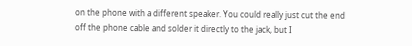on the phone with a different speaker. You could really just cut the end off the phone cable and solder it directly to the jack, but I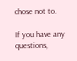chose not to.

If you have any questions,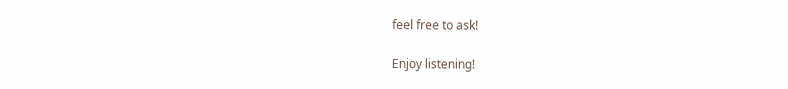feel free to ask!

Enjoy listening!